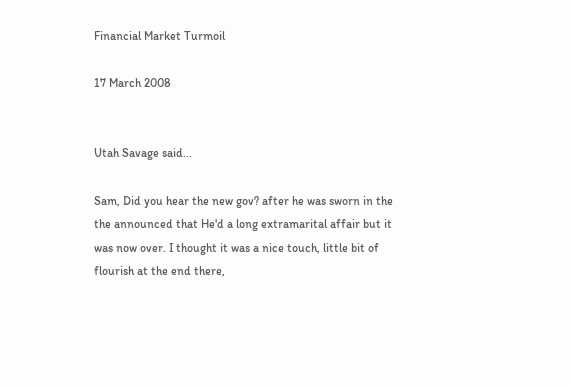Financial Market Turmoil

17 March 2008


Utah Savage said...

Sam, Did you hear the new gov? after he was sworn in the the announced that He'd a long extramarital affair but it was now over. I thought it was a nice touch, little bit of flourish at the end there,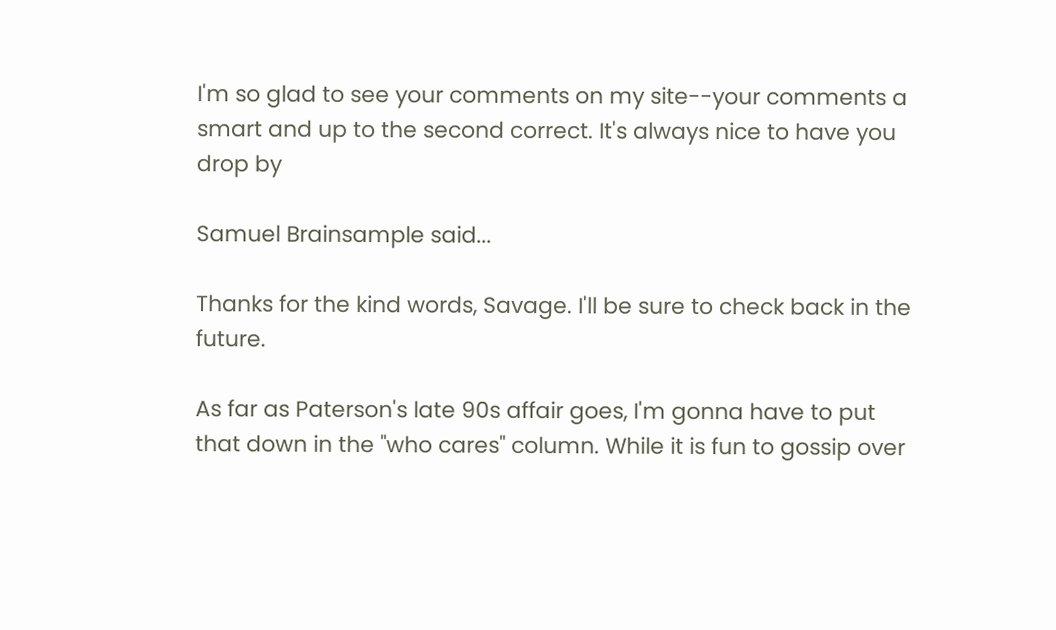I'm so glad to see your comments on my site--your comments a smart and up to the second correct. It's always nice to have you drop by

Samuel Brainsample said...

Thanks for the kind words, Savage. I'll be sure to check back in the future.

As far as Paterson's late 90s affair goes, I'm gonna have to put that down in the "who cares" column. While it is fun to gossip over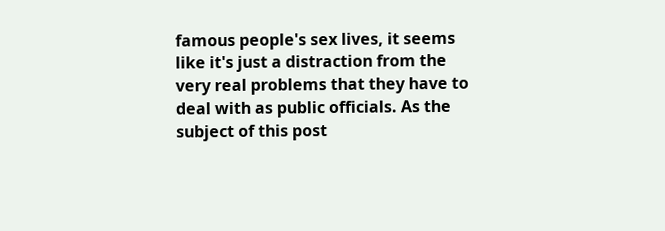famous people's sex lives, it seems like it's just a distraction from the very real problems that they have to deal with as public officials. As the subject of this post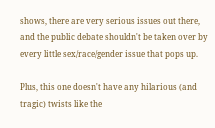shows, there are very serious issues out there, and the public debate shouldn't be taken over by every little sex/race/gender issue that pops up.

Plus, this one doesn't have any hilarious (and tragic) twists like the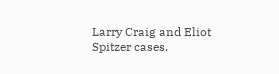Larry Craig and Eliot Spitzer cases.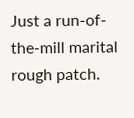Just a run-of-the-mill marital rough patch.